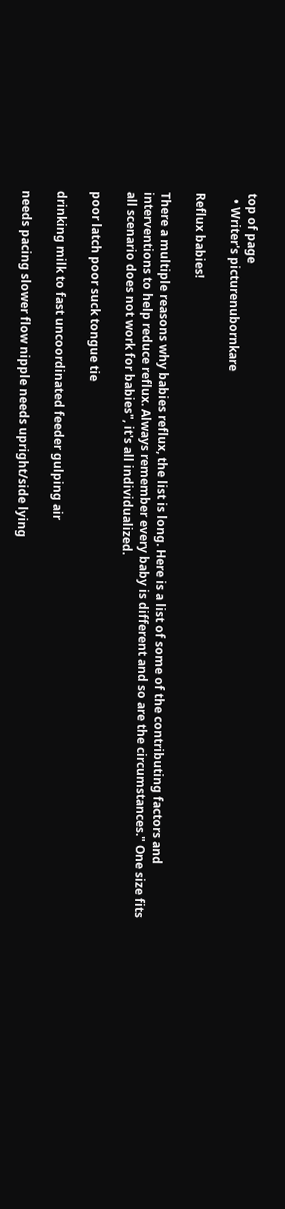top of page
  • Writer's picturenubornkare

Reflux babies!

There a multiple reasons why babies reflux, the list is long. Here is a list of some of the contributing factors and interventions to help reduce reflux. Always remember every baby is different and so are the circumstances." One size fits all scenario does not work for babies", it's all individualized.

poor latch poor suck tongue tie

drinking milk to fast uncoordinated feeder gulping air

needs pacing slower flow nipple needs upright/side lying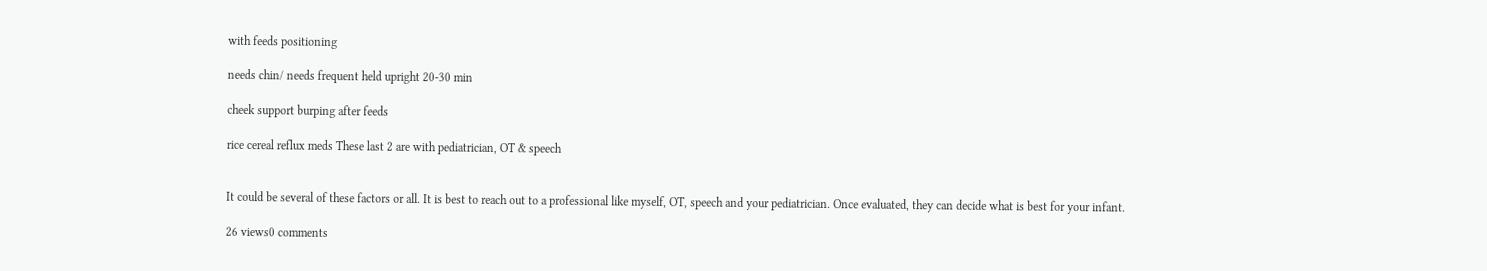with feeds positioning

needs chin/ needs frequent held upright 20-30 min

cheek support burping after feeds

rice cereal reflux meds These last 2 are with pediatrician, OT & speech


It could be several of these factors or all. It is best to reach out to a professional like myself, OT, speech and your pediatrician. Once evaluated, they can decide what is best for your infant.

26 views0 comments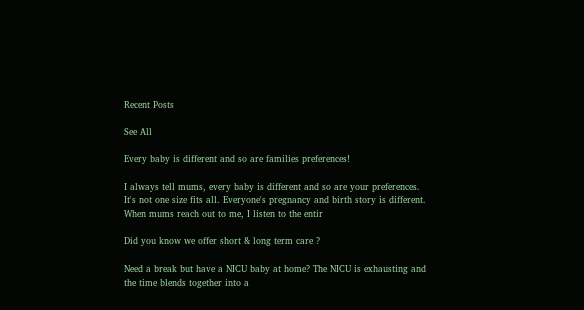Recent Posts

See All

Every baby is different and so are families preferences!

I always tell mums, every baby is different and so are your preferences. It's not one size fits all. Everyone's pregnancy and birth story is different. When mums reach out to me, I listen to the entir

Did you know we offer short & long term care ?

Need a break but have a NICU baby at home? The NICU is exhausting and the time blends together into a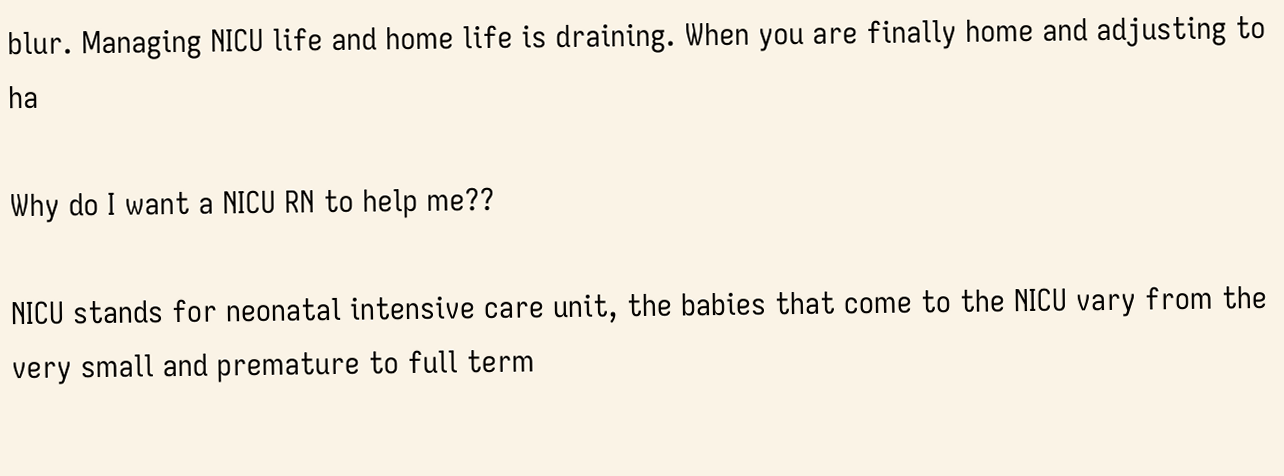blur. Managing NICU life and home life is draining. When you are finally home and adjusting to ha

Why do I want a NICU RN to help me??

NICU stands for neonatal intensive care unit, the babies that come to the NICU vary from the very small and premature to full term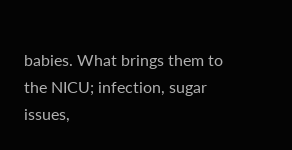babies. What brings them to the NICU; infection, sugar issues,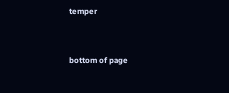temper


bottom of page